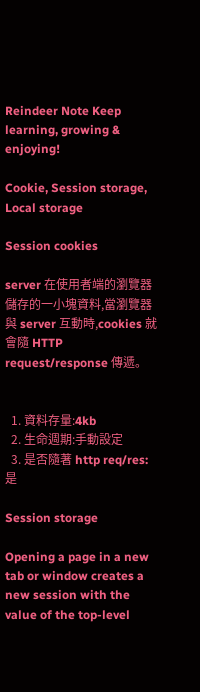Reindeer Note Keep learning, growing & enjoying!

Cookie, Session storage, Local storage

Session cookies

server 在使用者端的瀏覽器儲存的一小塊資料,當瀏覽器與 server 互動時,cookies 就會隨 HTTP request/response 傳遞。


  1. 資料存量:4kb
  2. 生命週期:手動設定
  3. 是否隨著 http req/res:是

Session storage

Opening a page in a new tab or window creates a new session with the value of the top-level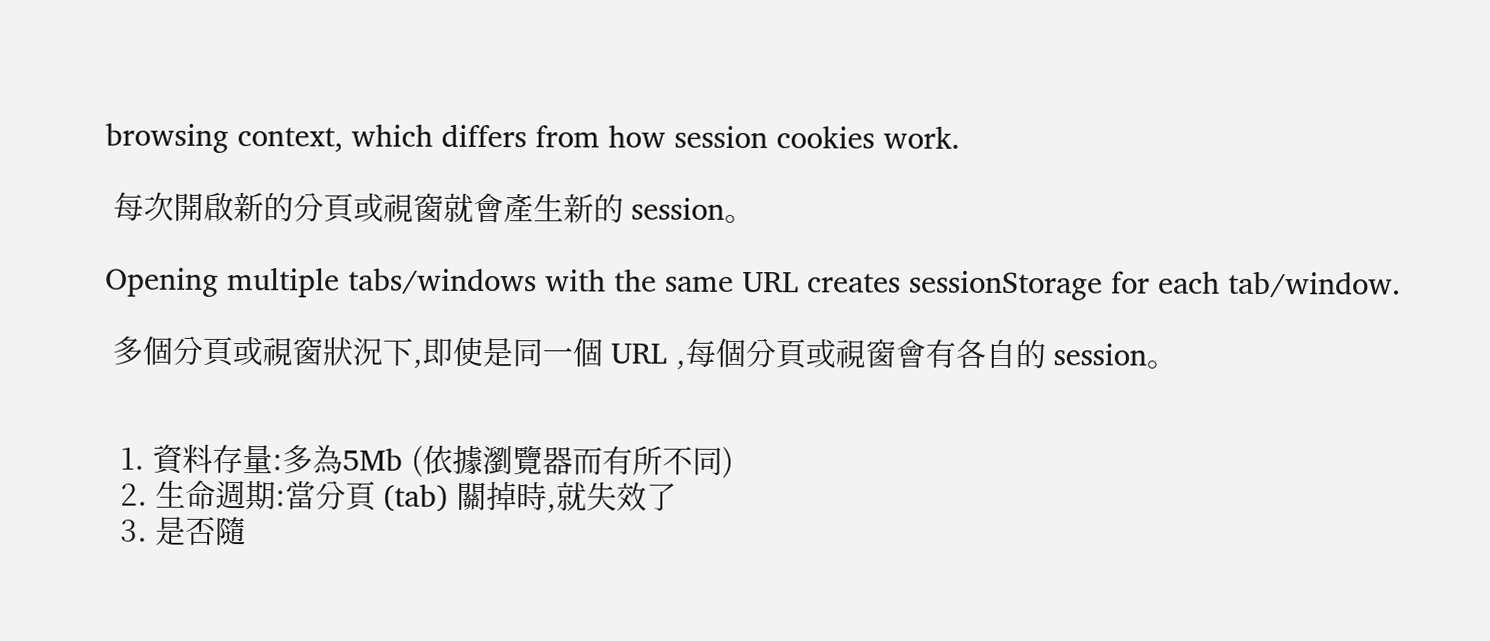browsing context, which differs from how session cookies work.

 每次開啟新的分頁或視窗就會產生新的 session。

Opening multiple tabs/windows with the same URL creates sessionStorage for each tab/window.

 多個分頁或視窗狀況下,即使是同一個 URL ,每個分頁或視窗會有各自的 session。


  1. 資料存量:多為5Mb (依據瀏覽器而有所不同)
  2. 生命週期:當分頁 (tab) 關掉時,就失效了
  3. 是否隨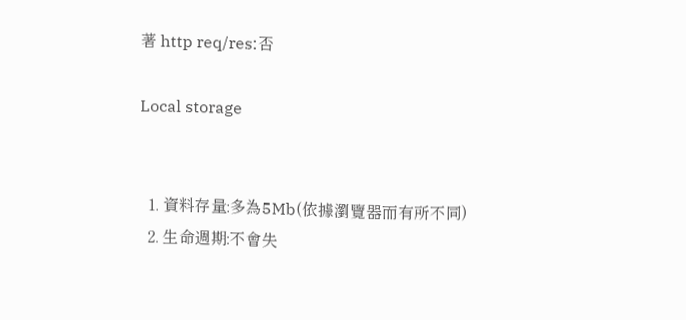著 http req/res:否

Local storage


  1. 資料存量:多為5Mb(依據瀏覽器而有所不同)
  2. 生命週期:不會失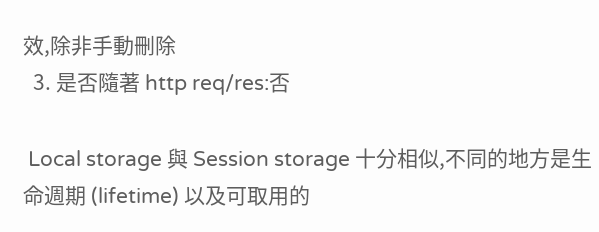效,除非手動刪除
  3. 是否隨著 http req/res:否

 Local storage 與 Session storage 十分相似,不同的地方是生命週期 (lifetime) 以及可取用的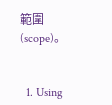範圍 (scope)。


  1. Using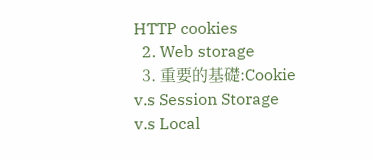HTTP cookies
  2. Web storage
  3. 重要的基礎:Cookie v.s Session Storage v.s Local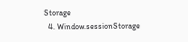Storage
  4. Window.sessionStorage